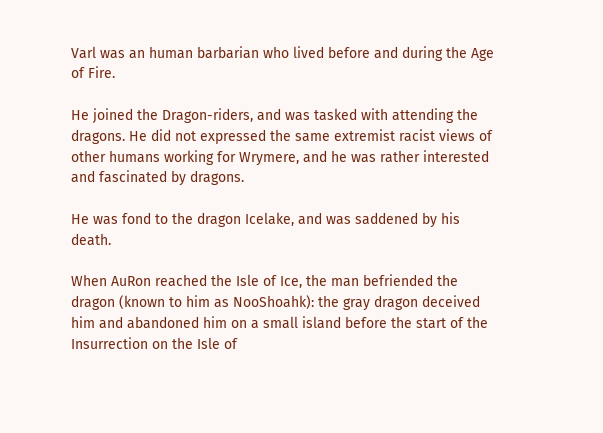Varl was an human barbarian who lived before and during the Age of Fire.

He joined the Dragon-riders, and was tasked with attending the dragons. He did not expressed the same extremist racist views of other humans working for Wrymere, and he was rather interested and fascinated by dragons.

He was fond to the dragon Icelake, and was saddened by his death.

When AuRon reached the Isle of Ice, the man befriended the dragon (known to him as NooShoahk): the gray dragon deceived him and abandoned him on a small island before the start of the Insurrection on the Isle of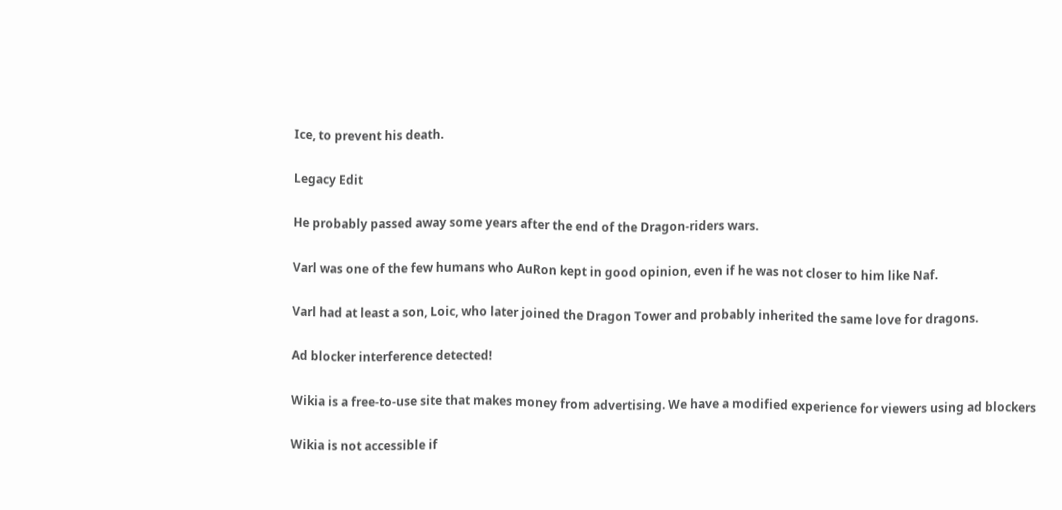Ice, to prevent his death.

Legacy Edit

He probably passed away some years after the end of the Dragon-riders wars.

Varl was one of the few humans who AuRon kept in good opinion, even if he was not closer to him like Naf.

Varl had at least a son, Loic, who later joined the Dragon Tower and probably inherited the same love for dragons.

Ad blocker interference detected!

Wikia is a free-to-use site that makes money from advertising. We have a modified experience for viewers using ad blockers

Wikia is not accessible if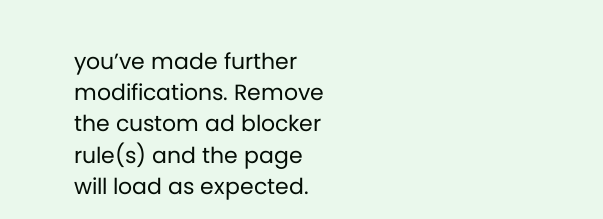you’ve made further modifications. Remove the custom ad blocker rule(s) and the page will load as expected.